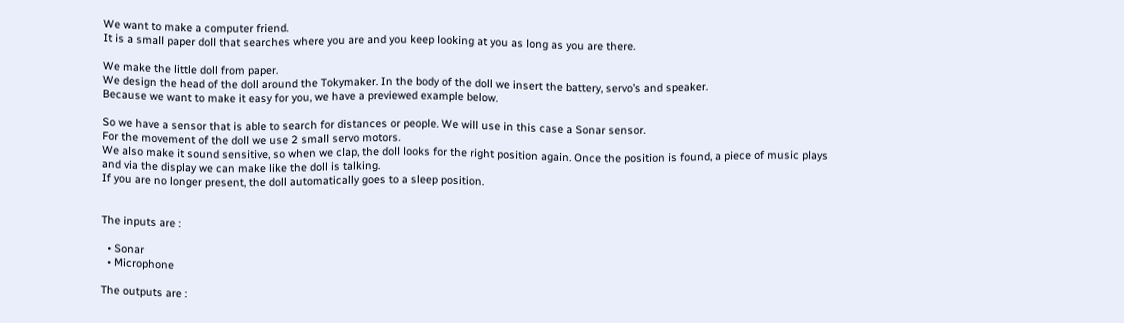We want to make a computer friend.
It is a small paper doll that searches where you are and you keep looking at you as long as you are there.

We make the little doll from paper.
We design the head of the doll around the Tokymaker. In the body of the doll we insert the battery, servo’s and speaker.
Because we want to make it easy for you, we have a previewed example below.

So we have a sensor that is able to search for distances or people. We will use in this case a Sonar sensor.
For the movement of the doll we use 2 small servo motors.
We also make it sound sensitive, so when we clap, the doll looks for the right position again. Once the position is found, a piece of music plays and via the display we can make like the doll is talking.
If you are no longer present, the doll automatically goes to a sleep position.


The inputs are :

  • Sonar
  • Microphone

The outputs are :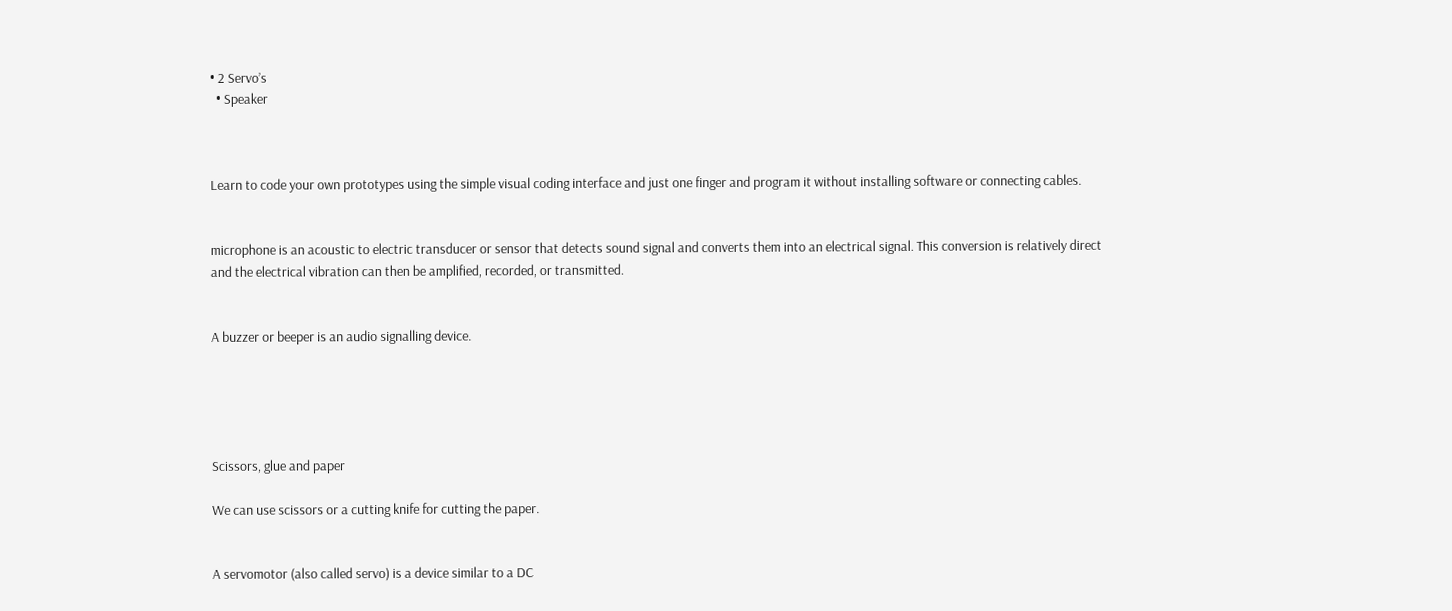• 2 Servo’s
  • Speaker



Learn to code your own prototypes using the simple visual coding interface and just one finger and program it without installing software or connecting cables.


microphone is an acoustic to electric transducer or sensor that detects sound signal and converts them into an electrical signal. This conversion is relatively direct and the electrical vibration can then be amplified, recorded, or transmitted.


A buzzer or beeper is an audio signalling device.





Scissors, glue and paper

We can use scissors or a cutting knife for cutting the paper.


A servomotor (also called servo) is a device similar to a DC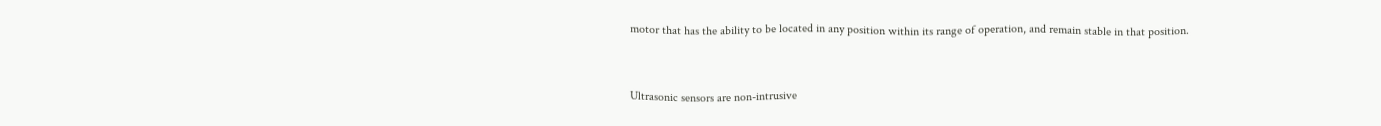motor that has the ability to be located in any position within its range of operation, and remain stable in that position.


Ultrasonic sensors are non-intrusive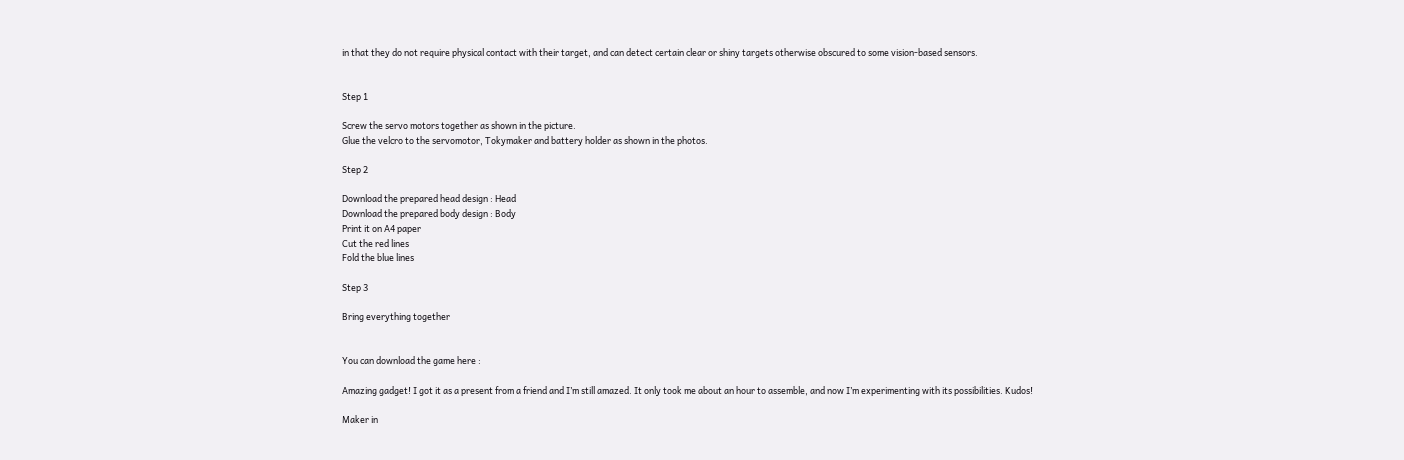in that they do not require physical contact with their target, and can detect certain clear or shiny targets otherwise obscured to some vision-based sensors.


Step 1

Screw the servo motors together as shown in the picture.
Glue the velcro to the servomotor, Tokymaker and battery holder as shown in the photos.

Step 2

Download the prepared head design : Head
Download the prepared body design : Body
Print it on A4 paper
Cut the red lines
Fold the blue lines

Step 3

Bring everything together


You can download the game here :

Amazing gadget! I got it as a present from a friend and I’m still amazed. It only took me about an hour to assemble, and now I’m experimenting with its possibilities. Kudos!

Maker in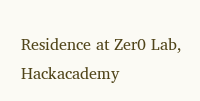Residence at Zer0 Lab, Hackacademy